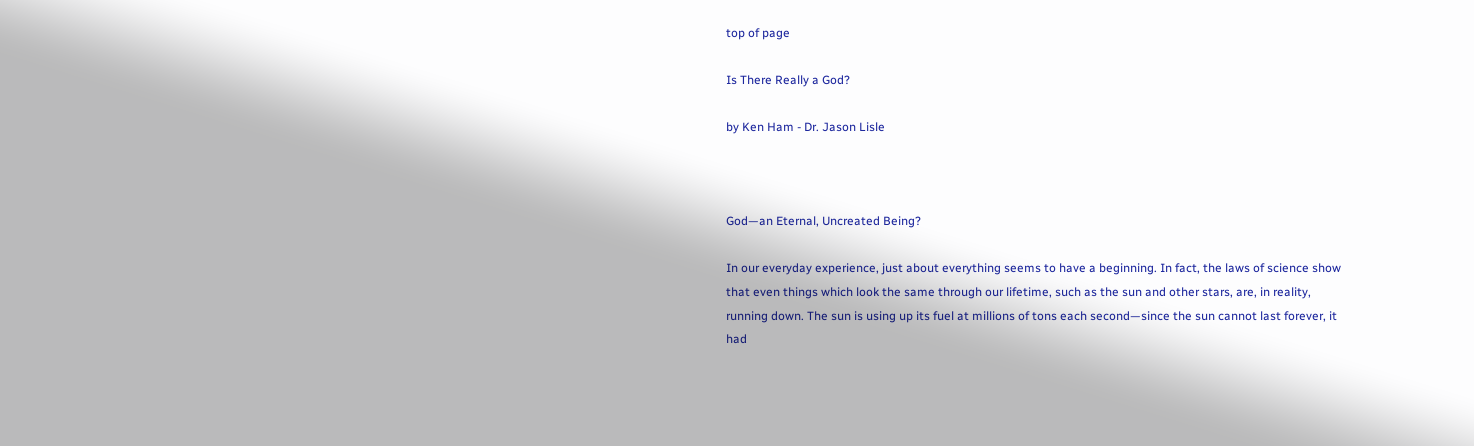top of page

Is There Really a God?

by Ken Ham - Dr. Jason Lisle



God—an Eternal, Uncreated Being?

In our everyday experience, just about everything seems to have a beginning. In fact, the laws of science show that even things which look the same through our lifetime, such as the sun and other stars, are, in reality, running down. The sun is using up its fuel at millions of tons each second—since the sun cannot last forever, it had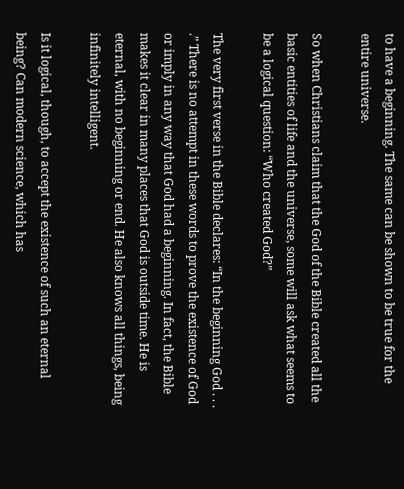to have a beginning. The same can be shown to be true for the entire universe.

So when Christians claim that the God of the Bible created all the basic entities of life and the universe, some will ask what seems to be a logical question: “Who created God?”

The very first verse in the Bible declares: “In the beginning God . . . .” There is no attempt in these words to prove the existence of God or imply in any way that God had a beginning. In fact, the Bible makes it clear in many places that God is outside time. He is eternal, with no beginning or end. He also knows all things, being infinitely intelligent.

Is it logical, though, to accept the existence of such an eternal being? Can modern science, which has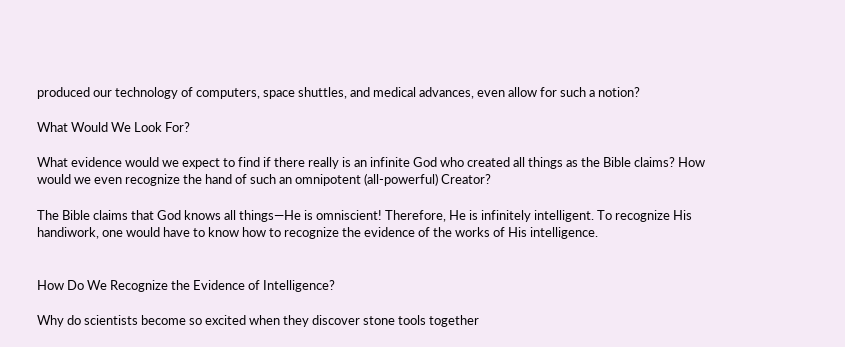produced our technology of computers, space shuttles, and medical advances, even allow for such a notion?

What Would We Look For?

What evidence would we expect to find if there really is an infinite God who created all things as the Bible claims? How would we even recognize the hand of such an omnipotent (all-powerful) Creator?

The Bible claims that God knows all things—He is omniscient! Therefore, He is infinitely intelligent. To recognize His handiwork, one would have to know how to recognize the evidence of the works of His intelligence.


How Do We Recognize the Evidence of Intelligence?

Why do scientists become so excited when they discover stone tools together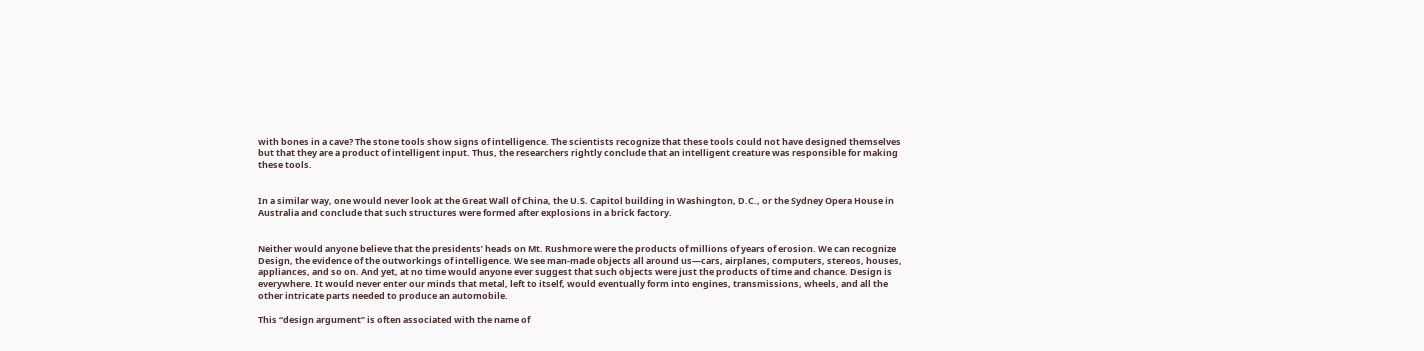with bones in a cave? The stone tools show signs of intelligence. The scientists recognize that these tools could not have designed themselves but that they are a product of intelligent input. Thus, the researchers rightly conclude that an intelligent creature was responsible for making these tools.


In a similar way, one would never look at the Great Wall of China, the U.S. Capitol building in Washington, D.C., or the Sydney Opera House in Australia and conclude that such structures were formed after explosions in a brick factory.


Neither would anyone believe that the presidents’ heads on Mt. Rushmore were the products of millions of years of erosion. We can recognize Design, the evidence of the outworkings of intelligence. We see man-made objects all around us—cars, airplanes, computers, stereos, houses, appliances, and so on. And yet, at no time would anyone ever suggest that such objects were just the products of time and chance. Design is everywhere. It would never enter our minds that metal, left to itself, would eventually form into engines, transmissions, wheels, and all the other intricate parts needed to produce an automobile.

This “design argument” is often associated with the name of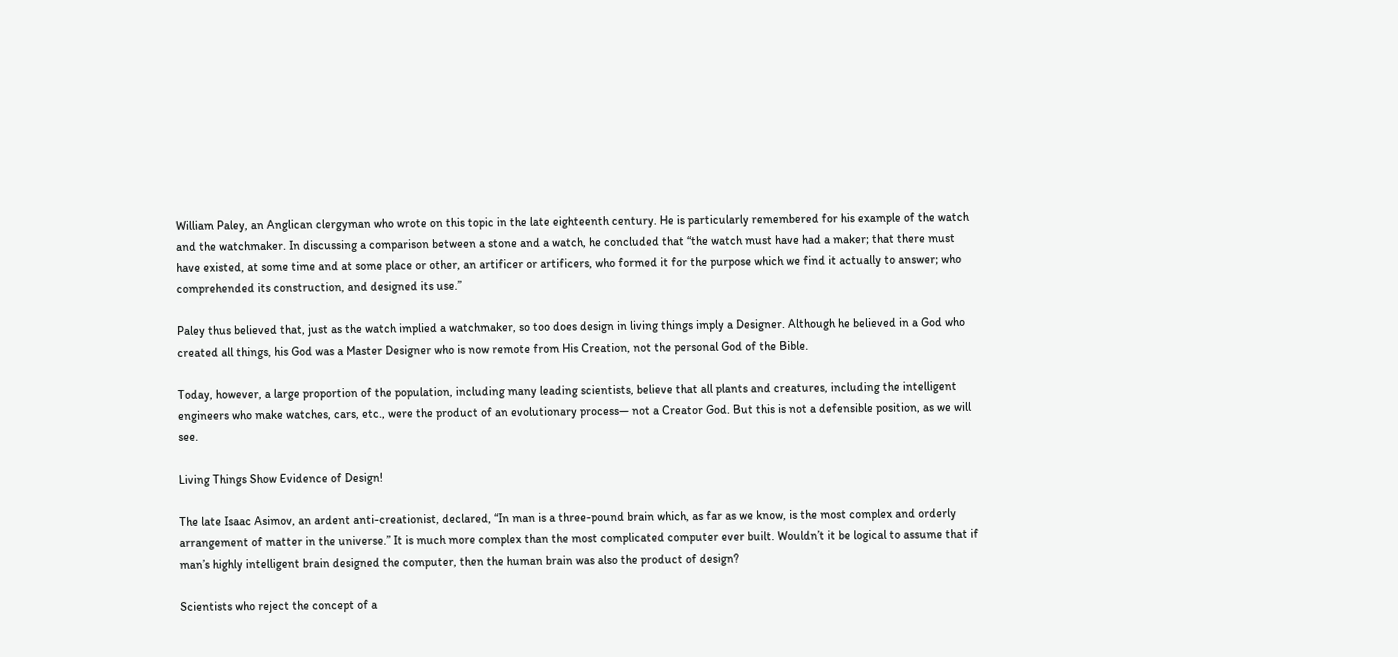William Paley, an Anglican clergyman who wrote on this topic in the late eighteenth century. He is particularly remembered for his example of the watch and the watchmaker. In discussing a comparison between a stone and a watch, he concluded that “the watch must have had a maker; that there must have existed, at some time and at some place or other, an artificer or artificers, who formed it for the purpose which we find it actually to answer; who comprehended its construction, and designed its use.”

Paley thus believed that, just as the watch implied a watchmaker, so too does design in living things imply a Designer. Although he believed in a God who created all things, his God was a Master Designer who is now remote from His Creation, not the personal God of the Bible.

Today, however, a large proportion of the population, including many leading scientists, believe that all plants and creatures, including the intelligent engineers who make watches, cars, etc., were the product of an evolutionary process— not a Creator God. But this is not a defensible position, as we will see.

Living Things Show Evidence of Design!

The late Isaac Asimov, an ardent anti-creationist, declared, “In man is a three-pound brain which, as far as we know, is the most complex and orderly arrangement of matter in the universe.” It is much more complex than the most complicated computer ever built. Wouldn’t it be logical to assume that if man’s highly intelligent brain designed the computer, then the human brain was also the product of design?

Scientists who reject the concept of a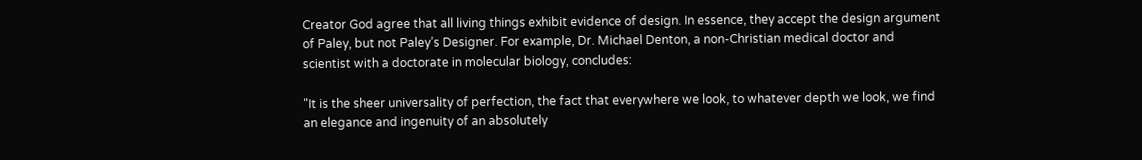Creator God agree that all living things exhibit evidence of design. In essence, they accept the design argument of Paley, but not Paley’s Designer. For example, Dr. Michael Denton, a non-Christian medical doctor and scientist with a doctorate in molecular biology, concludes:

"It is the sheer universality of perfection, the fact that everywhere we look, to whatever depth we look, we find an elegance and ingenuity of an absolutely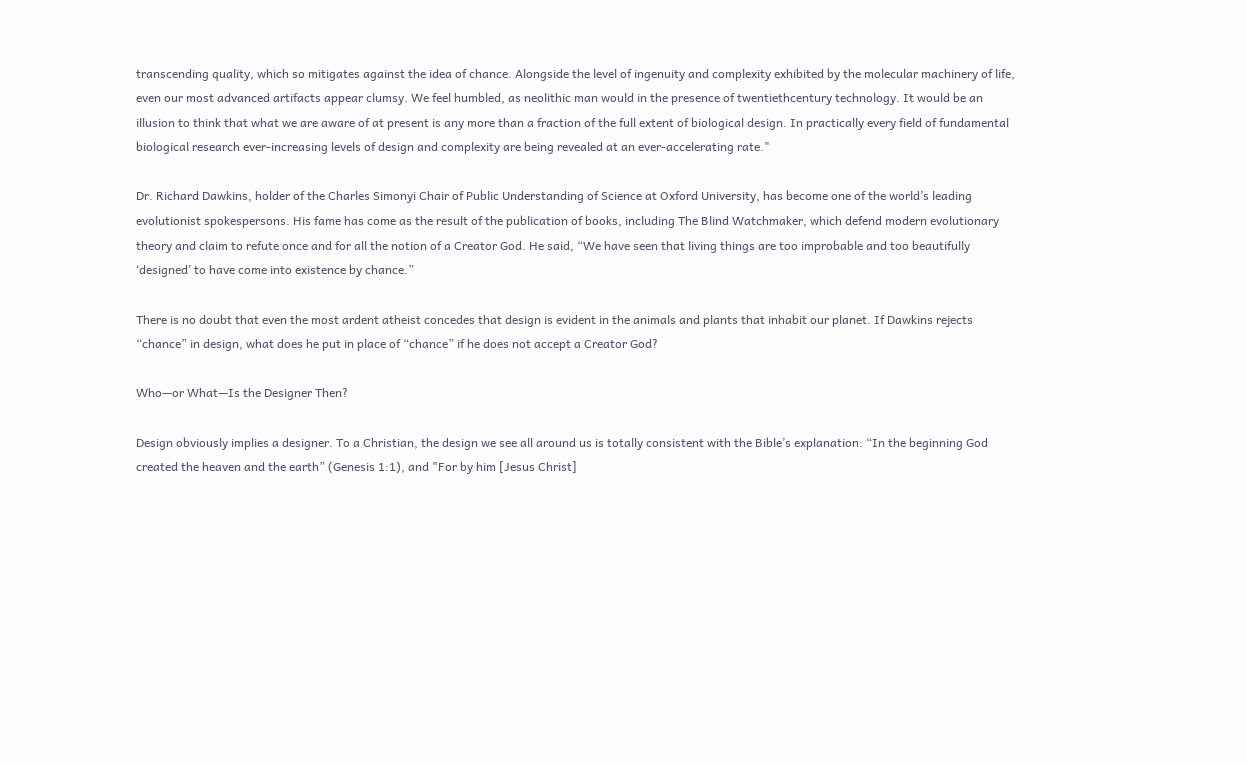transcending quality, which so mitigates against the idea of chance. Alongside the level of ingenuity and complexity exhibited by the molecular machinery of life, even our most advanced artifacts appear clumsy. We feel humbled, as neolithic man would in the presence of twentiethcentury technology. It would be an illusion to think that what we are aware of at present is any more than a fraction of the full extent of biological design. In practically every field of fundamental biological research ever-increasing levels of design and complexity are being revealed at an ever-accelerating rate."

Dr. Richard Dawkins, holder of the Charles Simonyi Chair of Public Understanding of Science at Oxford University, has become one of the world’s leading evolutionist spokespersons. His fame has come as the result of the publication of books, including The Blind Watchmaker, which defend modern evolutionary theory and claim to refute once and for all the notion of a Creator God. He said, “We have seen that living things are too improbable and too beautifully ‘designed’ to have come into existence by chance.”

There is no doubt that even the most ardent atheist concedes that design is evident in the animals and plants that inhabit our planet. If Dawkins rejects “chance” in design, what does he put in place of “chance” if he does not accept a Creator God?

Who—or What—Is the Designer Then?

Design obviously implies a designer. To a Christian, the design we see all around us is totally consistent with the Bible’s explanation: “In the beginning God created the heaven and the earth” (Genesis 1:1), and "For by him [Jesus Christ]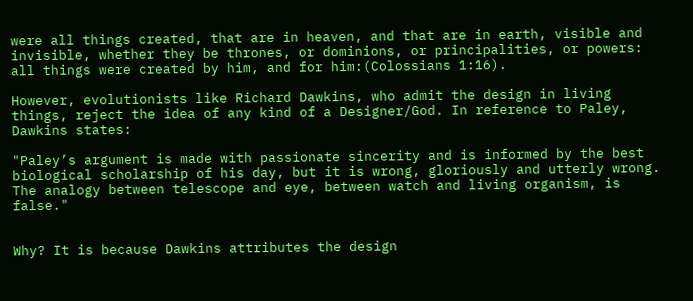were all things created, that are in heaven, and that are in earth, visible and invisible, whether they be thrones, or dominions, or principalities, or powers: all things were created by him, and for him:(Colossians 1:16).

However, evolutionists like Richard Dawkins, who admit the design in living things, reject the idea of any kind of a Designer/God. In reference to Paley, Dawkins states:

"Paley’s argument is made with passionate sincerity and is informed by the best biological scholarship of his day, but it is wrong, gloriously and utterly wrong. The analogy between telescope and eye, between watch and living organism, is false."


Why? It is because Dawkins attributes the design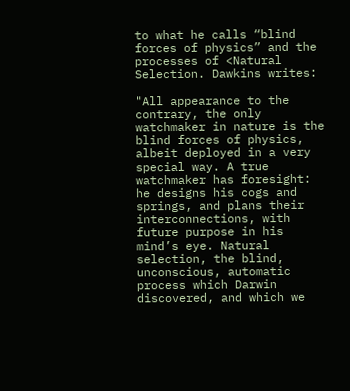to what he calls “blind forces of physics” and the processes of <Natural Selection. Dawkins writes:

"All appearance to the contrary, the only watchmaker in nature is the blind forces of physics, albeit deployed in a very special way. A true watchmaker has foresight: he designs his cogs and springs, and plans their interconnections, with future purpose in his mind’s eye. Natural selection, the blind, unconscious, automatic process which Darwin discovered, and which we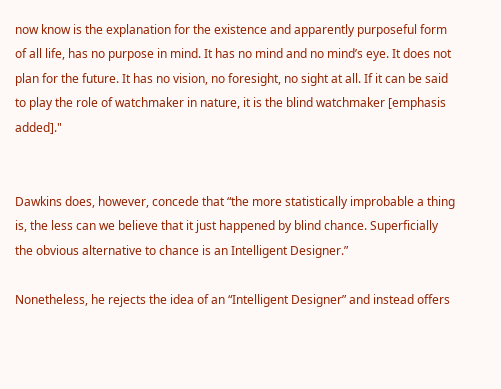now know is the explanation for the existence and apparently purposeful form of all life, has no purpose in mind. It has no mind and no mind’s eye. It does not plan for the future. It has no vision, no foresight, no sight at all. If it can be said to play the role of watchmaker in nature, it is the blind watchmaker [emphasis added]."


Dawkins does, however, concede that “the more statistically improbable a thing is, the less can we believe that it just happened by blind chance. Superficially the obvious alternative to chance is an Intelligent Designer.”

Nonetheless, he rejects the idea of an “Intelligent Designer” and instead offers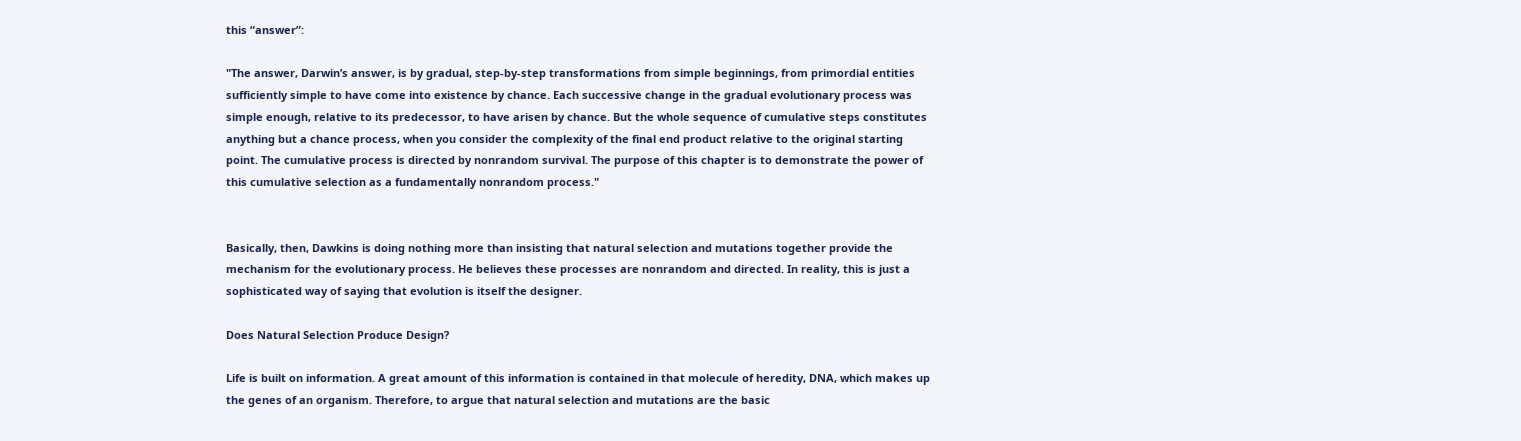this “answer”:

"The answer, Darwin’s answer, is by gradual, step-by-step transformations from simple beginnings, from primordial entities sufficiently simple to have come into existence by chance. Each successive change in the gradual evolutionary process was simple enough, relative to its predecessor, to have arisen by chance. But the whole sequence of cumulative steps constitutes anything but a chance process, when you consider the complexity of the final end product relative to the original starting point. The cumulative process is directed by nonrandom survival. The purpose of this chapter is to demonstrate the power of this cumulative selection as a fundamentally nonrandom process."


Basically, then, Dawkins is doing nothing more than insisting that natural selection and mutations together provide the mechanism for the evolutionary process. He believes these processes are nonrandom and directed. In reality, this is just a sophisticated way of saying that evolution is itself the designer.

Does Natural Selection Produce Design?

Life is built on information. A great amount of this information is contained in that molecule of heredity, DNA, which makes up the genes of an organism. Therefore, to argue that natural selection and mutations are the basic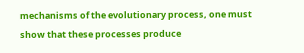mechanisms of the evolutionary process, one must show that these processes produce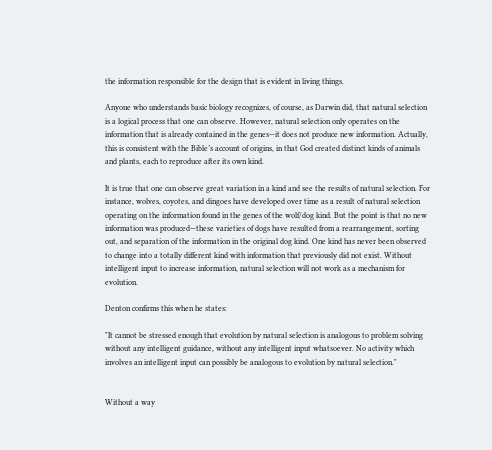the information responsible for the design that is evident in living things.

Anyone who understands basic biology recognizes, of course, as Darwin did, that natural selection is a logical process that one can observe. However, natural selection only operates on the information that is already contained in the genes—it does not produce new information. Actually, this is consistent with the Bible’s account of origins, in that God created distinct kinds of animals and plants, each to reproduce after its own kind.

It is true that one can observe great variation in a kind and see the results of natural selection. For instance, wolves, coyotes, and dingoes have developed over time as a result of natural selection operating on the information found in the genes of the wolf/dog kind. But the point is that no new information was produced—these varieties of dogs have resulted from a rearrangement, sorting out, and separation of the information in the original dog kind. One kind has never been observed to change into a totally different kind with information that previously did not exist. Without intelligent input to increase information, natural selection will not work as a mechanism for evolution.

Denton confirms this when he states:

"It cannot be stressed enough that evolution by natural selection is analogous to problem solving without any intelligent guidance, without any intelligent input whatsoever. No activity which involves an intelligent input can possibly be analogous to evolution by natural selection."


Without a way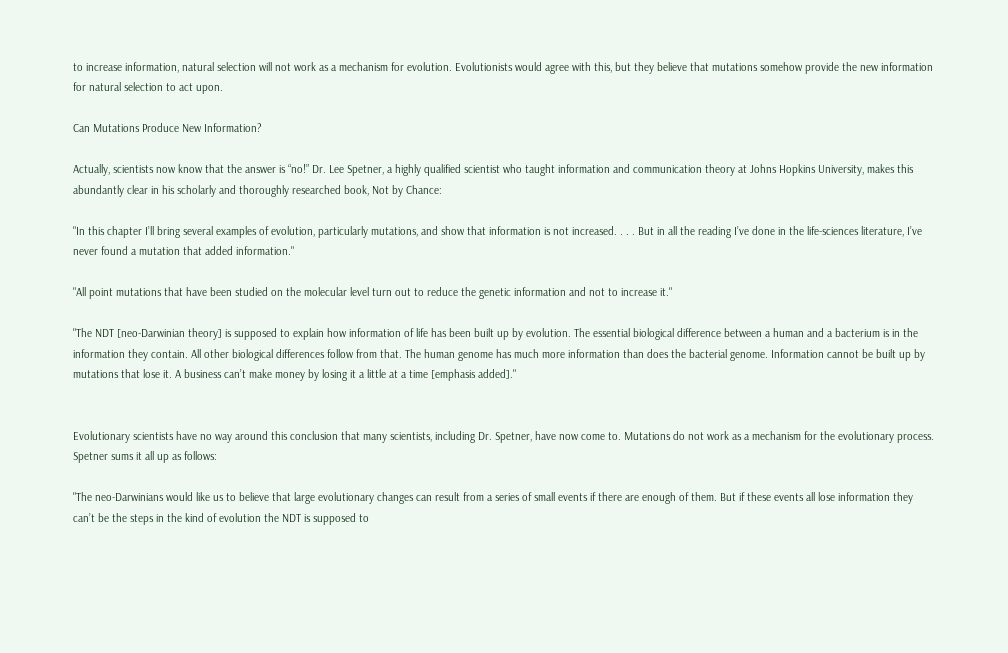to increase information, natural selection will not work as a mechanism for evolution. Evolutionists would agree with this, but they believe that mutations somehow provide the new information for natural selection to act upon.

Can Mutations Produce New Information?

Actually, scientists now know that the answer is “no!” Dr. Lee Spetner, a highly qualified scientist who taught information and communication theory at Johns Hopkins University, makes this abundantly clear in his scholarly and thoroughly researched book, Not by Chance:

"In this chapter I’ll bring several examples of evolution, particularly mutations, and show that information is not increased. . . . But in all the reading I’ve done in the life-sciences literature, I’ve never found a mutation that added information."

"All point mutations that have been studied on the molecular level turn out to reduce the genetic information and not to increase it."

"The NDT [neo-Darwinian theory] is supposed to explain how information of life has been built up by evolution. The essential biological difference between a human and a bacterium is in the information they contain. All other biological differences follow from that. The human genome has much more information than does the bacterial genome. Information cannot be built up by mutations that lose it. A business can’t make money by losing it a little at a time [emphasis added]."


Evolutionary scientists have no way around this conclusion that many scientists, including Dr. Spetner, have now come to. Mutations do not work as a mechanism for the evolutionary process. Spetner sums it all up as follows:

"The neo-Darwinians would like us to believe that large evolutionary changes can result from a series of small events if there are enough of them. But if these events all lose information they can’t be the steps in the kind of evolution the NDT is supposed to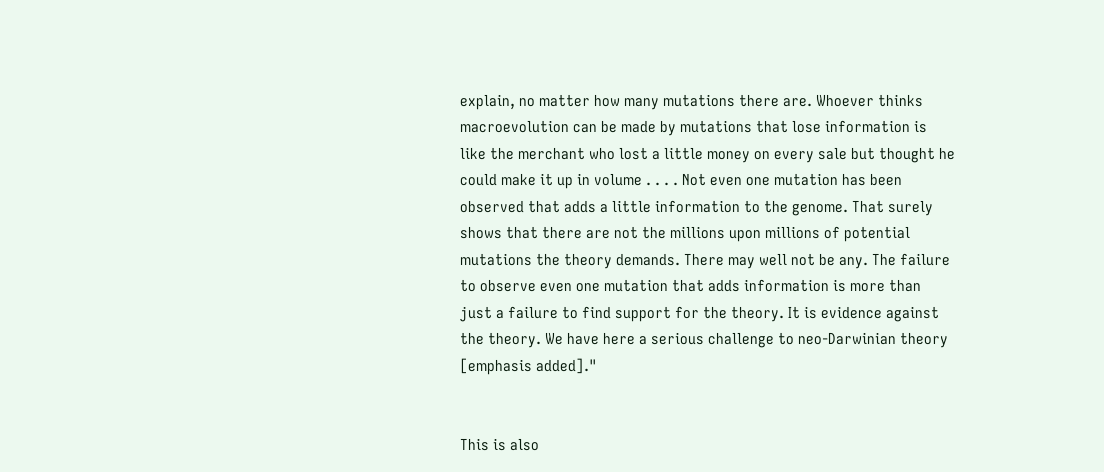explain, no matter how many mutations there are. Whoever thinks macroevolution can be made by mutations that lose information is like the merchant who lost a little money on every sale but thought he could make it up in volume . . . . Not even one mutation has been observed that adds a little information to the genome. That surely shows that there are not the millions upon millions of potential mutations the theory demands. There may well not be any. The failure to observe even one mutation that adds information is more than just a failure to find support for the theory. It is evidence against the theory. We have here a serious challenge to neo-Darwinian theory [emphasis added]."


This is also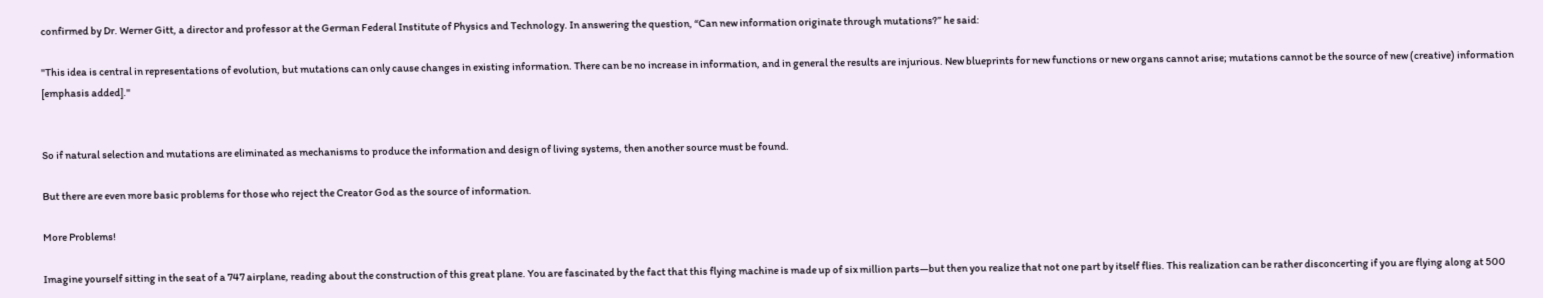confirmed by Dr. Werner Gitt, a director and professor at the German Federal Institute of Physics and Technology. In answering the question, “Can new information originate through mutations?” he said:

"This idea is central in representations of evolution, but mutations can only cause changes in existing information. There can be no increase in information, and in general the results are injurious. New blueprints for new functions or new organs cannot arise; mutations cannot be the source of new (creative) information [emphasis added]."


So if natural selection and mutations are eliminated as mechanisms to produce the information and design of living systems, then another source must be found.

But there are even more basic problems for those who reject the Creator God as the source of information.

More Problems!

Imagine yourself sitting in the seat of a 747 airplane, reading about the construction of this great plane. You are fascinated by the fact that this flying machine is made up of six million parts—but then you realize that not one part by itself flies. This realization can be rather disconcerting if you are flying along at 500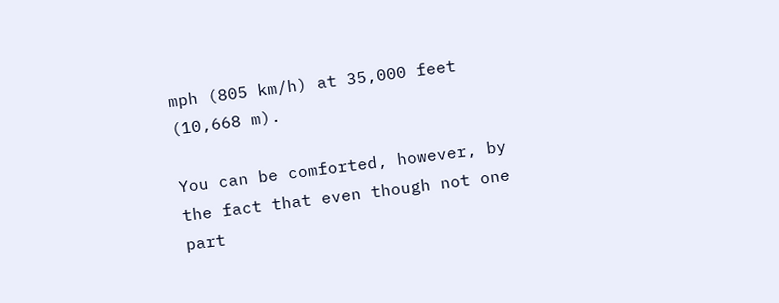mph (805 km/h) at 35,000 feet (10,668 m).

You can be comforted, however, by the fact that even though not one part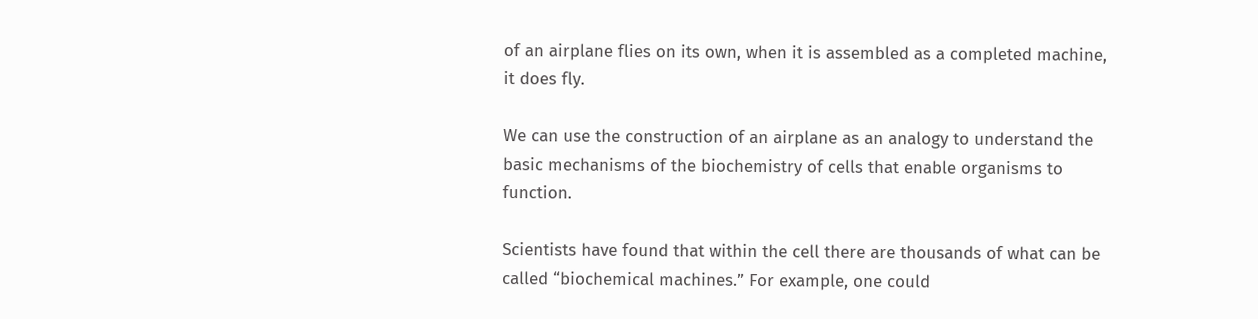of an airplane flies on its own, when it is assembled as a completed machine, it does fly.

We can use the construction of an airplane as an analogy to understand the basic mechanisms of the biochemistry of cells that enable organisms to function.

Scientists have found that within the cell there are thousands of what can be called “biochemical machines.” For example, one could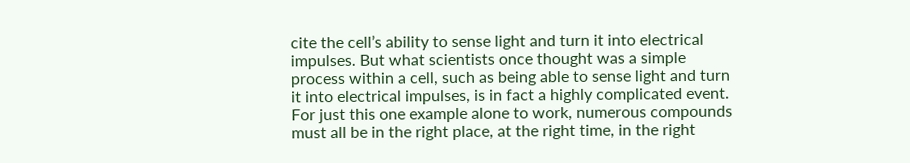cite the cell’s ability to sense light and turn it into electrical impulses. But what scientists once thought was a simple process within a cell, such as being able to sense light and turn it into electrical impulses, is in fact a highly complicated event. For just this one example alone to work, numerous compounds must all be in the right place, at the right time, in the right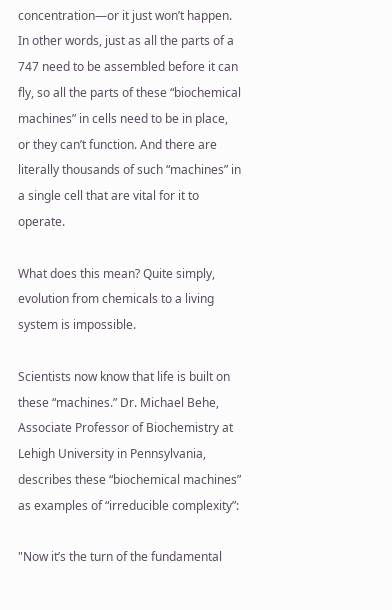concentration—or it just won’t happen. In other words, just as all the parts of a 747 need to be assembled before it can fly, so all the parts of these “biochemical machines” in cells need to be in place, or they can’t function. And there are literally thousands of such “machines” in a single cell that are vital for it to operate.

What does this mean? Quite simply, evolution from chemicals to a living system is impossible.

Scientists now know that life is built on these “machines.” Dr. Michael Behe, Associate Professor of Biochemistry at Lehigh University in Pennsylvania, describes these “biochemical machines” as examples of “irreducible complexity”:

"Now it’s the turn of the fundamental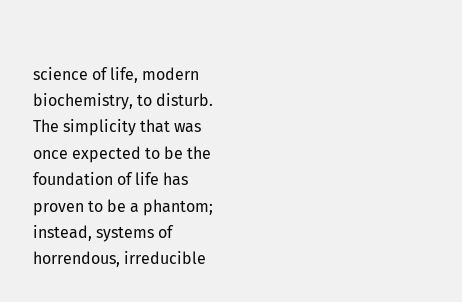science of life, modern biochemistry, to disturb. The simplicity that was once expected to be the foundation of life has proven to be a phantom; instead, systems of horrendous, irreducible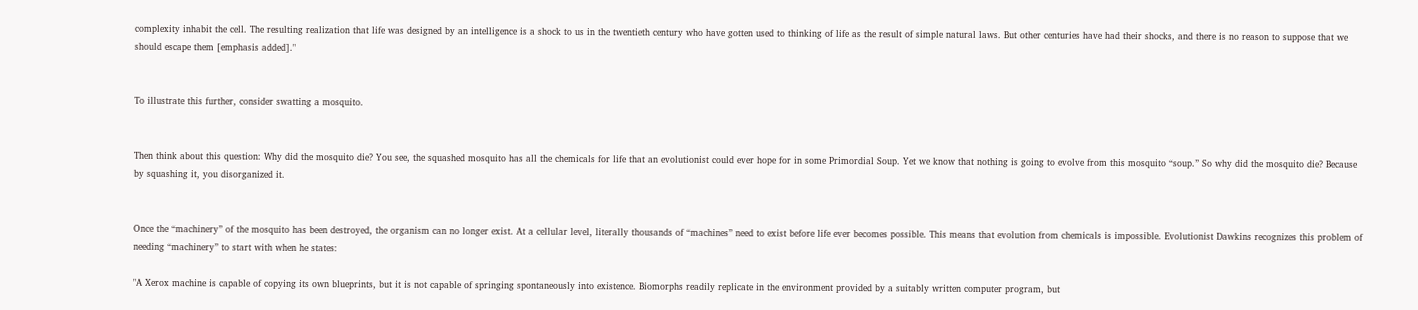complexity inhabit the cell. The resulting realization that life was designed by an intelligence is a shock to us in the twentieth century who have gotten used to thinking of life as the result of simple natural laws. But other centuries have had their shocks, and there is no reason to suppose that we should escape them [emphasis added]."


To illustrate this further, consider swatting a mosquito.


Then think about this question: Why did the mosquito die? You see, the squashed mosquito has all the chemicals for life that an evolutionist could ever hope for in some Primordial Soup. Yet we know that nothing is going to evolve from this mosquito “soup.” So why did the mosquito die? Because by squashing it, you disorganized it.


Once the “machinery” of the mosquito has been destroyed, the organism can no longer exist. At a cellular level, literally thousands of “machines” need to exist before life ever becomes possible. This means that evolution from chemicals is impossible. Evolutionist Dawkins recognizes this problem of needing “machinery” to start with when he states:

"A Xerox machine is capable of copying its own blueprints, but it is not capable of springing spontaneously into existence. Biomorphs readily replicate in the environment provided by a suitably written computer program, but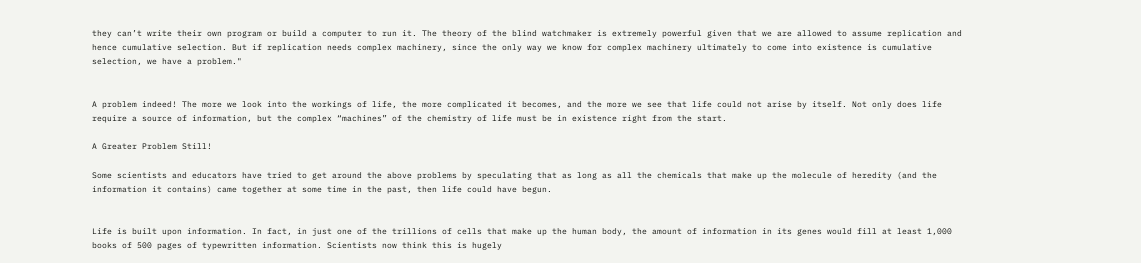they can’t write their own program or build a computer to run it. The theory of the blind watchmaker is extremely powerful given that we are allowed to assume replication and hence cumulative selection. But if replication needs complex machinery, since the only way we know for complex machinery ultimately to come into existence is cumulative selection, we have a problem."


A problem indeed! The more we look into the workings of life, the more complicated it becomes, and the more we see that life could not arise by itself. Not only does life require a source of information, but the complex “machines” of the chemistry of life must be in existence right from the start.

A Greater Problem Still!

Some scientists and educators have tried to get around the above problems by speculating that as long as all the chemicals that make up the molecule of heredity (and the information it contains) came together at some time in the past, then life could have begun.


Life is built upon information. In fact, in just one of the trillions of cells that make up the human body, the amount of information in its genes would fill at least 1,000 books of 500 pages of typewritten information. Scientists now think this is hugely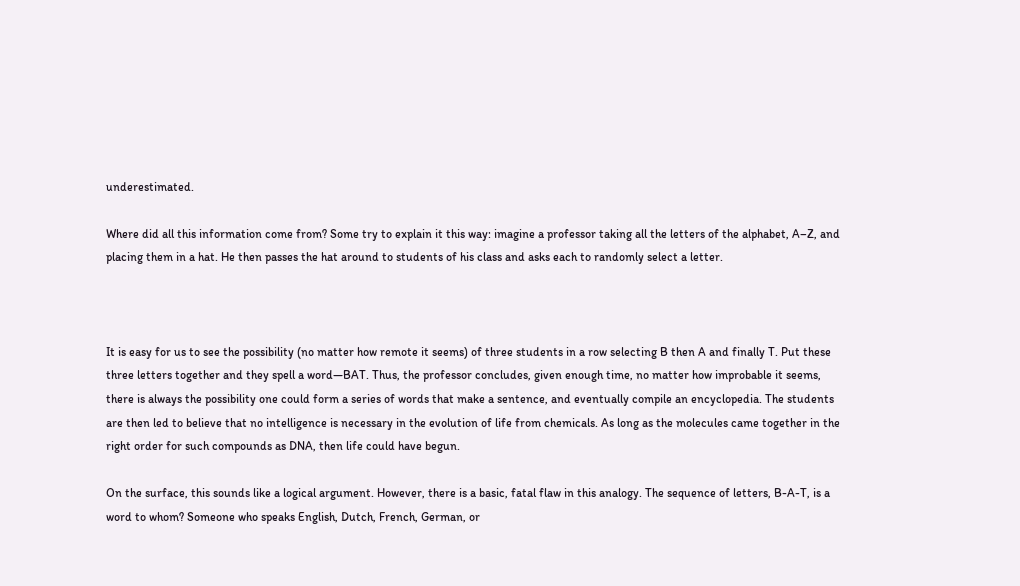underestimated.

Where did all this information come from? Some try to explain it this way: imagine a professor taking all the letters of the alphabet, A–Z, and placing them in a hat. He then passes the hat around to students of his class and asks each to randomly select a letter.



It is easy for us to see the possibility (no matter how remote it seems) of three students in a row selecting B then A and finally T. Put these three letters together and they spell a word—BAT. Thus, the professor concludes, given enough time, no matter how improbable it seems, there is always the possibility one could form a series of words that make a sentence, and eventually compile an encyclopedia. The students are then led to believe that no intelligence is necessary in the evolution of life from chemicals. As long as the molecules came together in the right order for such compounds as DNA, then life could have begun.

On the surface, this sounds like a logical argument. However, there is a basic, fatal flaw in this analogy. The sequence of letters, B-A-T, is a word to whom? Someone who speaks English, Dutch, French, German, or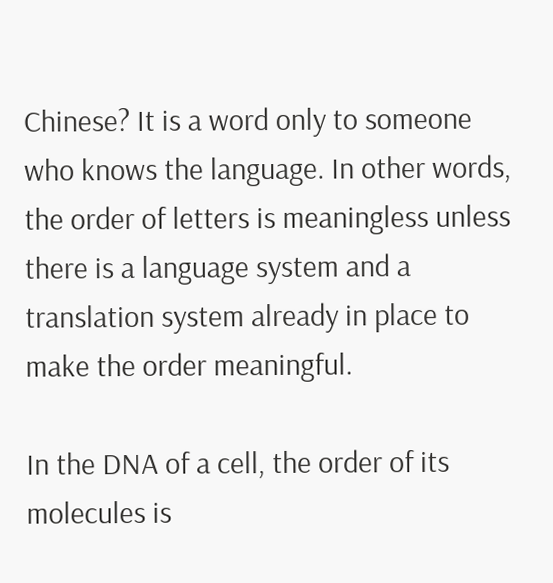Chinese? It is a word only to someone who knows the language. In other words, the order of letters is meaningless unless there is a language system and a translation system already in place to make the order meaningful.

In the DNA of a cell, the order of its molecules is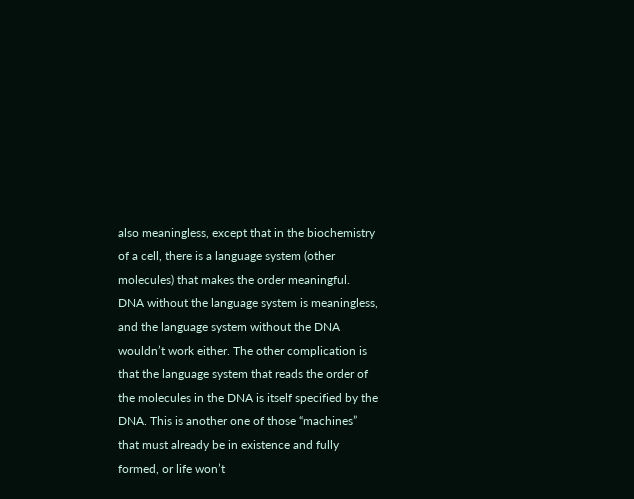also meaningless, except that in the biochemistry of a cell, there is a language system (other molecules) that makes the order meaningful. DNA without the language system is meaningless, and the language system without the DNA wouldn’t work either. The other complication is that the language system that reads the order of the molecules in the DNA is itself specified by the DNA. This is another one of those “machines” that must already be in existence and fully formed, or life won’t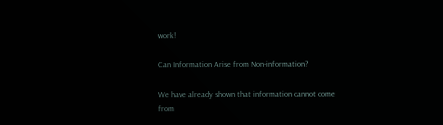work!

Can Information Arise from Non-information?

We have already shown that information cannot come from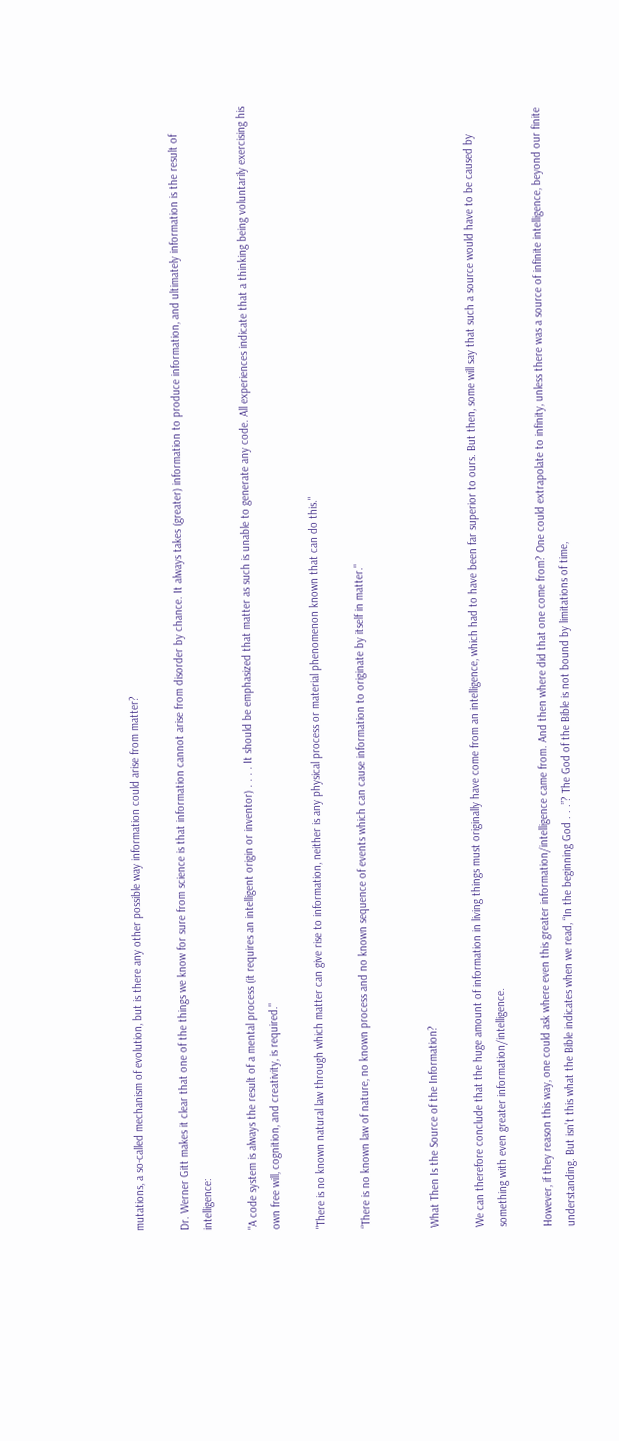mutations, a so-called mechanism of evolution, but is there any other possible way information could arise from matter?

Dr. Werner Gitt makes it clear that one of the things we know for sure from science is that information cannot arise from disorder by chance. It always takes (greater) information to produce information, and ultimately information is the result of intelligence:

"A code system is always the result of a mental process (it requires an intelligent origin or inventor) . . . . It should be emphasized that matter as such is unable to generate any code. All experiences indicate that a thinking being voluntarily exercising his own free will, cognition, and creativity, is required."

"There is no known natural law through which matter can give rise to information, neither is any physical process or material phenomenon known that can do this."

“There is no known law of nature, no known process and no known sequence of events which can cause information to originate by itself in matter."


What Then Is the Source of the Information?

We can therefore conclude that the huge amount of information in living things must originally have come from an intelligence, which had to have been far superior to ours. But then, some will say that such a source would have to be caused by something with even greater information/intelligence.

However, if they reason this way, one could ask where even this greater information/intelligence came from. And then where did that one come from? One could extrapolate to infinity, unless there was a source of infinite intelligence, beyond our finite understanding. But isn’t this what the Bible indicates when we read, “In the beginning God . . .”? The God of the Bible is not bound by limitations of time,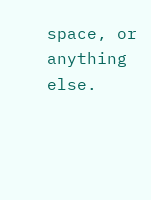space, or anything else.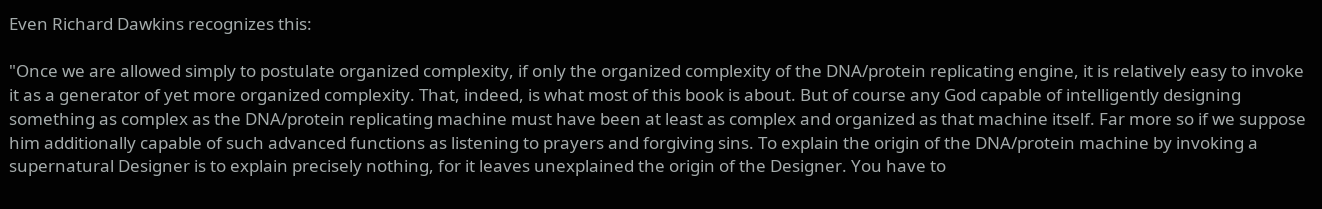Even Richard Dawkins recognizes this:

"Once we are allowed simply to postulate organized complexity, if only the organized complexity of the DNA/protein replicating engine, it is relatively easy to invoke it as a generator of yet more organized complexity. That, indeed, is what most of this book is about. But of course any God capable of intelligently designing something as complex as the DNA/protein replicating machine must have been at least as complex and organized as that machine itself. Far more so if we suppose him additionally capable of such advanced functions as listening to prayers and forgiving sins. To explain the origin of the DNA/protein machine by invoking a supernatural Designer is to explain precisely nothing, for it leaves unexplained the origin of the Designer. You have to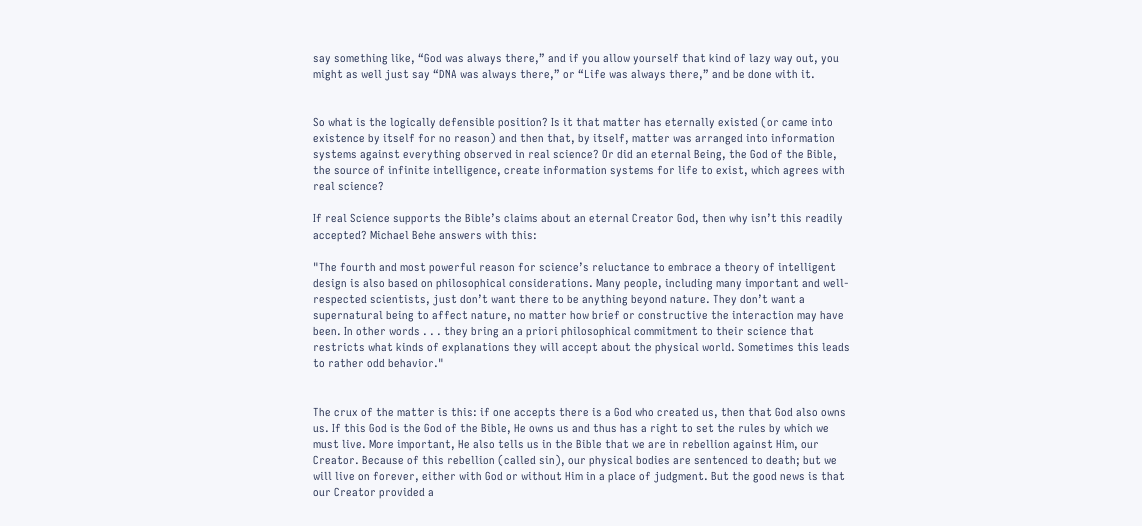say something like, “God was always there,” and if you allow yourself that kind of lazy way out, you might as well just say “DNA was always there,” or “Life was always there,” and be done with it.


So what is the logically defensible position? Is it that matter has eternally existed (or came into existence by itself for no reason) and then that, by itself, matter was arranged into information systems against everything observed in real science? Or did an eternal Being, the God of the Bible, the source of infinite intelligence, create information systems for life to exist, which agrees with real science?

If real Science supports the Bible’s claims about an eternal Creator God, then why isn’t this readily accepted? Michael Behe answers with this:

"The fourth and most powerful reason for science’s reluctance to embrace a theory of intelligent design is also based on philosophical considerations. Many people, including many important and well-respected scientists, just don’t want there to be anything beyond nature. They don’t want a supernatural being to affect nature, no matter how brief or constructive the interaction may have been. In other words . . . they bring an a priori philosophical commitment to their science that restricts what kinds of explanations they will accept about the physical world. Sometimes this leads to rather odd behavior."


The crux of the matter is this: if one accepts there is a God who created us, then that God also owns us. If this God is the God of the Bible, He owns us and thus has a right to set the rules by which we must live. More important, He also tells us in the Bible that we are in rebellion against Him, our Creator. Because of this rebellion (called sin), our physical bodies are sentenced to death; but we will live on forever, either with God or without Him in a place of judgment. But the good news is that our Creator provided a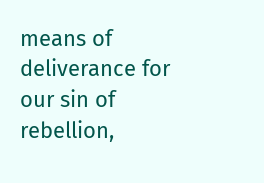means of deliverance for our sin of rebellion,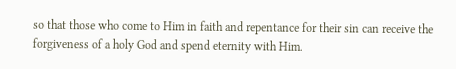so that those who come to Him in faith and repentance for their sin can receive the forgiveness of a holy God and spend eternity with Him.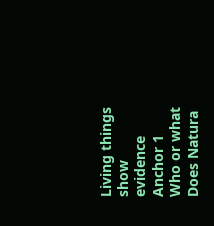Living things show evidence
Anchor 1
Who or what
Does Natura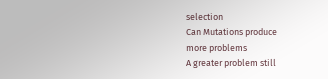selection
Can Mutations produce
more problems
A greater problem still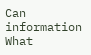Can information
What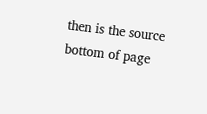then is the source
bottom of page